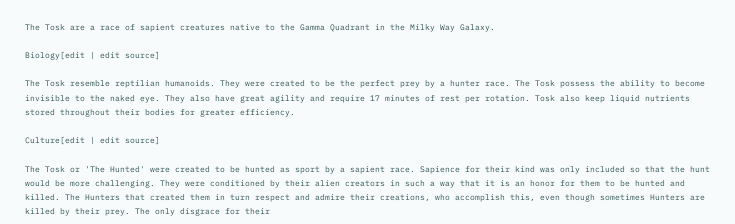The Tosk are a race of sapient creatures native to the Gamma Quadrant in the Milky Way Galaxy.

Biology[edit | edit source]

The Tosk resemble reptilian humanoids. They were created to be the perfect prey by a hunter race. The Tosk possess the ability to become invisible to the naked eye. They also have great agility and require 17 minutes of rest per rotation. Tosk also keep liquid nutrients stored throughout their bodies for greater efficiency.

Culture[edit | edit source]

The Tosk or 'The Hunted' were created to be hunted as sport by a sapient race. Sapience for their kind was only included so that the hunt would be more challenging. They were conditioned by their alien creators in such a way that it is an honor for them to be hunted and killed. The Hunters that created them in turn respect and admire their creations, who accomplish this, even though sometimes Hunters are killed by their prey. The only disgrace for their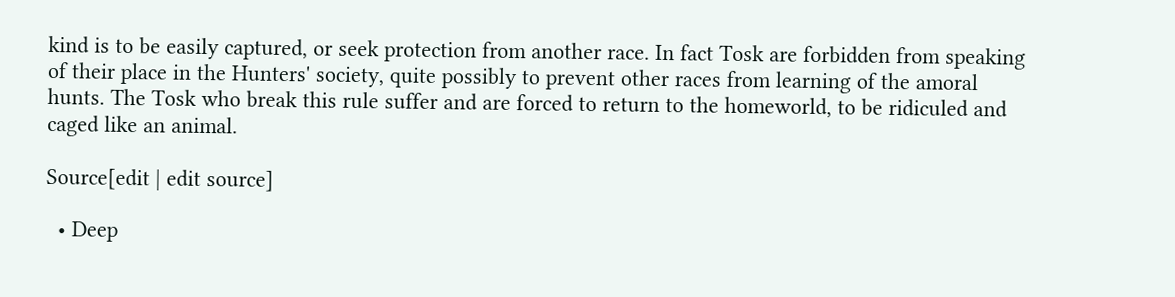kind is to be easily captured, or seek protection from another race. In fact Tosk are forbidden from speaking of their place in the Hunters' society, quite possibly to prevent other races from learning of the amoral hunts. The Tosk who break this rule suffer and are forced to return to the homeworld, to be ridiculed and caged like an animal.

Source[edit | edit source]

  • Deep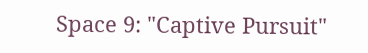Space 9: "Captive Pursuit"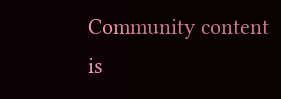Community content is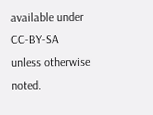available under CC-BY-SA unless otherwise noted.